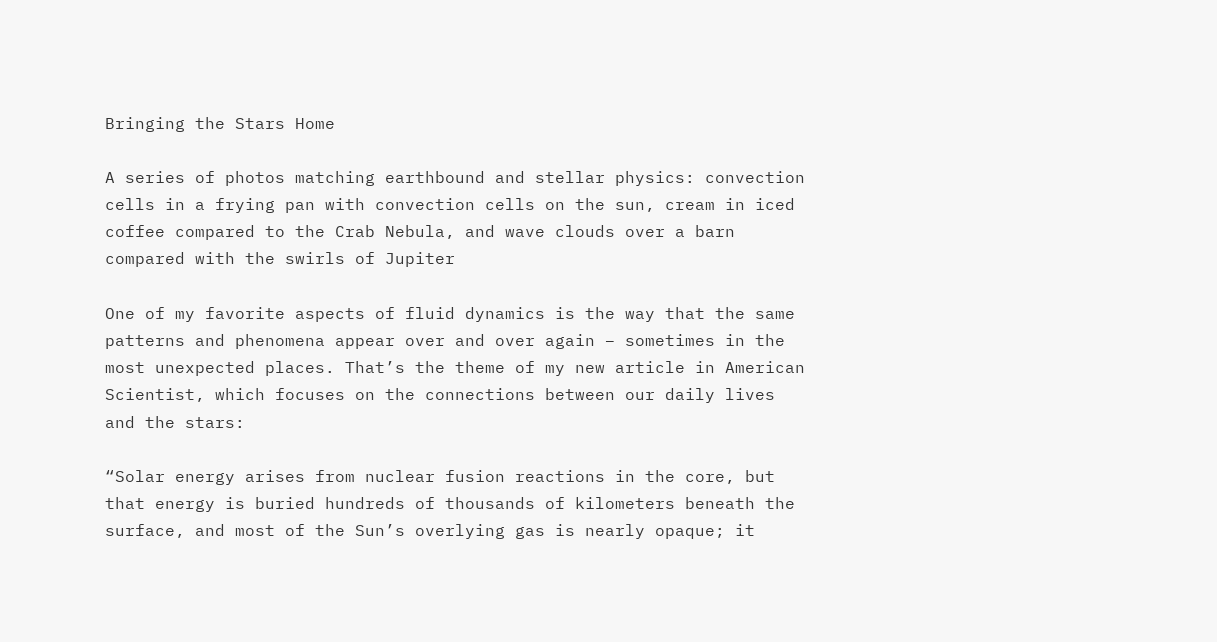Bringing the Stars Home

A series of photos matching earthbound and stellar physics: convection cells in a frying pan with convection cells on the sun, cream in iced coffee compared to the Crab Nebula, and wave clouds over a barn compared with the swirls of Jupiter

One of my favorite aspects of fluid dynamics is the way that the same patterns and phenomena appear over and over again – sometimes in the most unexpected places. That’s the theme of my new article in American Scientist, which focuses on the connections between our daily lives and the stars:

“Solar energy arises from nuclear fusion reactions in the core, but that energy is buried hundreds of thousands of kilometers beneath the surface, and most of the Sun’s overlying gas is nearly opaque; it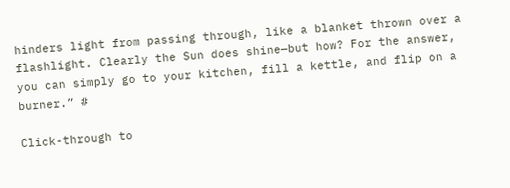hinders light from passing through, like a blanket thrown over a flashlight. Clearly the Sun does shine—but how? For the answer, you can simply go to your kitchen, fill a kettle, and flip on a burner.” #

Click-through to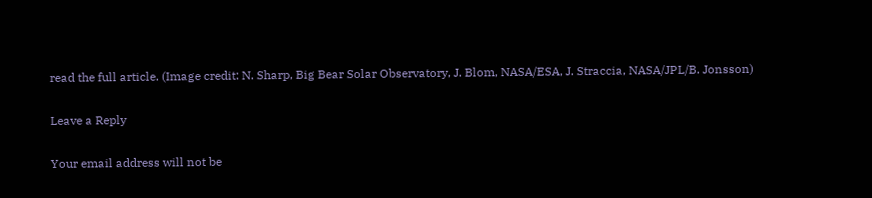read the full article. (Image credit: N. Sharp, Big Bear Solar Observatory, J. Blom, NASA/ESA, J. Straccia, NASA/JPL/B. Jonsson)

Leave a Reply

Your email address will not be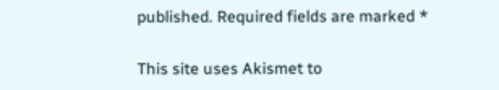published. Required fields are marked *

This site uses Akismet to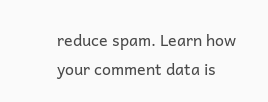reduce spam. Learn how your comment data is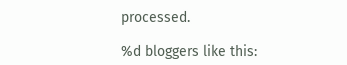processed.

%d bloggers like this: